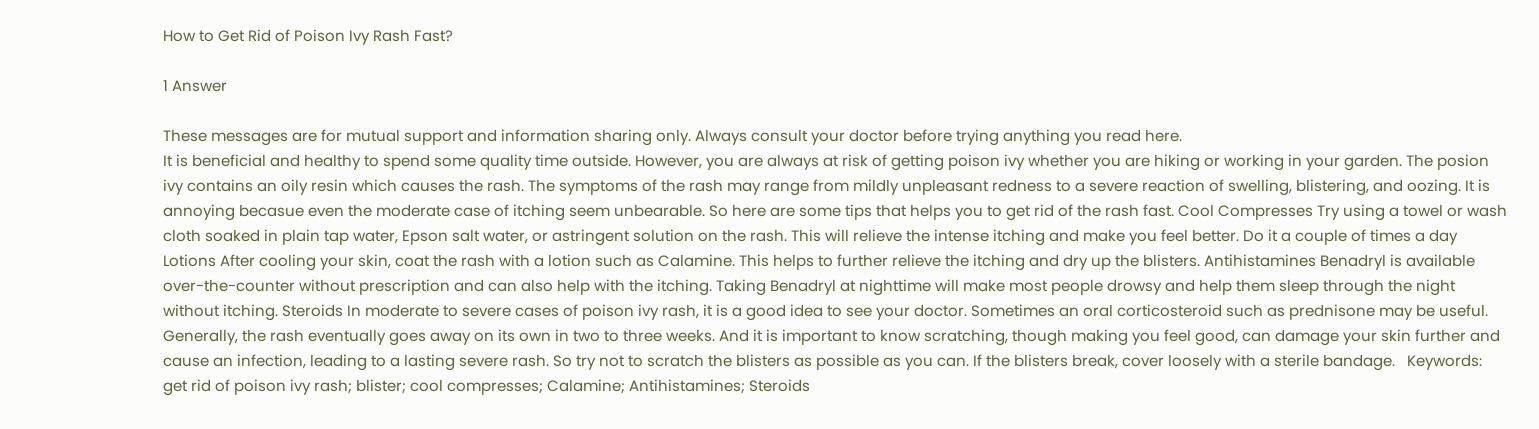How to Get Rid of Poison Ivy Rash Fast?

1 Answer

These messages are for mutual support and information sharing only. Always consult your doctor before trying anything you read here.
It is beneficial and healthy to spend some quality time outside. However, you are always at risk of getting poison ivy whether you are hiking or working in your garden. The posion ivy contains an oily resin which causes the rash. The symptoms of the rash may range from mildly unpleasant redness to a severe reaction of swelling, blistering, and oozing. It is annoying becasue even the moderate case of itching seem unbearable. So here are some tips that helps you to get rid of the rash fast. Cool Compresses Try using a towel or wash cloth soaked in plain tap water, Epson salt water, or astringent solution on the rash. This will relieve the intense itching and make you feel better. Do it a couple of times a day Lotions After cooling your skin, coat the rash with a lotion such as Calamine. This helps to further relieve the itching and dry up the blisters. Antihistamines Benadryl is available over-the-counter without prescription and can also help with the itching. Taking Benadryl at nighttime will make most people drowsy and help them sleep through the night without itching. Steroids In moderate to severe cases of poison ivy rash, it is a good idea to see your doctor. Sometimes an oral corticosteroid such as prednisone may be useful. Generally, the rash eventually goes away on its own in two to three weeks. And it is important to know scratching, though making you feel good, can damage your skin further and cause an infection, leading to a lasting severe rash. So try not to scratch the blisters as possible as you can. If the blisters break, cover loosely with a sterile bandage.   Keywords: get rid of poison ivy rash; blister; cool compresses; Calamine; Antihistamines; Steroids